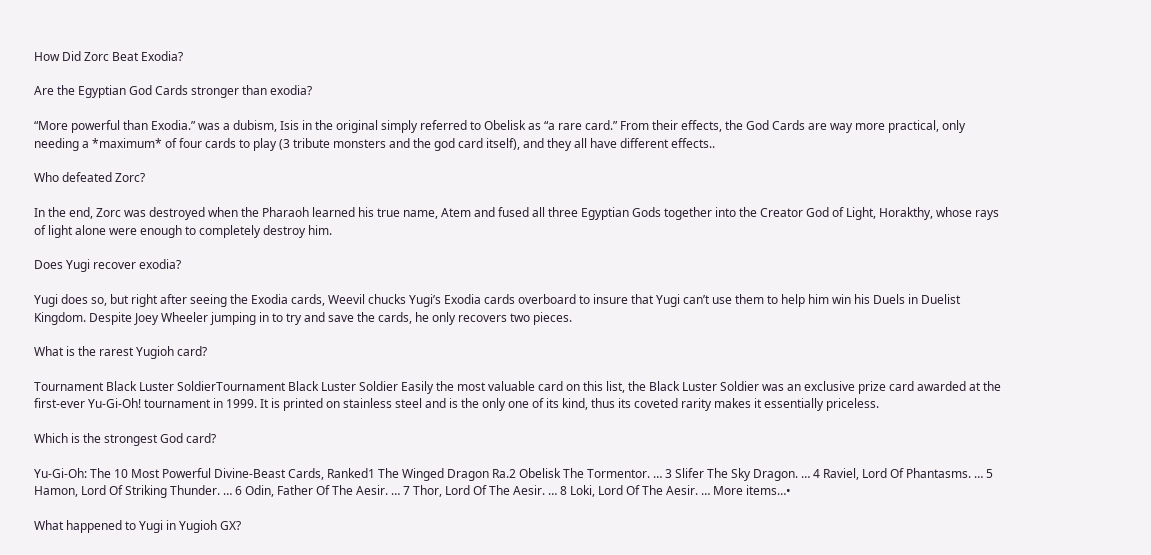How Did Zorc Beat Exodia?

Are the Egyptian God Cards stronger than exodia?

“More powerful than Exodia.” was a dubism, Isis in the original simply referred to Obelisk as “a rare card.” From their effects, the God Cards are way more practical, only needing a *maximum* of four cards to play (3 tribute monsters and the god card itself), and they all have different effects..

Who defeated Zorc?

In the end, Zorc was destroyed when the Pharaoh learned his true name, Atem and fused all three Egyptian Gods together into the Creator God of Light, Horakthy, whose rays of light alone were enough to completely destroy him.

Does Yugi recover exodia?

Yugi does so, but right after seeing the Exodia cards, Weevil chucks Yugi’s Exodia cards overboard to insure that Yugi can’t use them to help him win his Duels in Duelist Kingdom. Despite Joey Wheeler jumping in to try and save the cards, he only recovers two pieces.

What is the rarest Yugioh card?

Tournament Black Luster SoldierTournament Black Luster Soldier Easily the most valuable card on this list, the Black Luster Soldier was an exclusive prize card awarded at the first-ever Yu-Gi-Oh! tournament in 1999. It is printed on stainless steel and is the only one of its kind, thus its coveted rarity makes it essentially priceless.

Which is the strongest God card?

Yu-Gi-Oh: The 10 Most Powerful Divine-Beast Cards, Ranked1 The Winged Dragon Ra.2 Obelisk The Tormentor. … 3 Slifer The Sky Dragon. … 4 Raviel, Lord Of Phantasms. … 5 Hamon, Lord Of Striking Thunder. … 6 Odin, Father Of The Aesir. … 7 Thor, Lord Of The Aesir. … 8 Loki, Lord Of The Aesir. … More items…•

What happened to Yugi in Yugioh GX?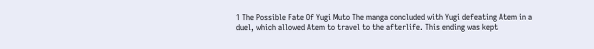1 The Possible Fate Of Yugi Muto The manga concluded with Yugi defeating Atem in a duel, which allowed Atem to travel to the afterlife. This ending was kept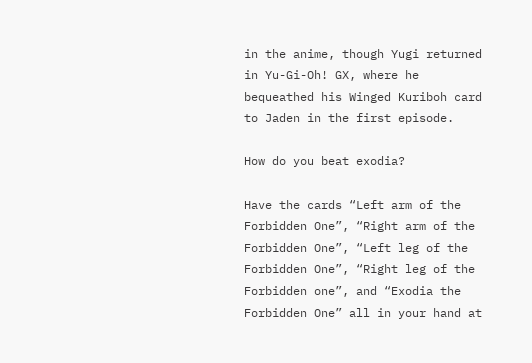in the anime, though Yugi returned in Yu-Gi-Oh! GX, where he bequeathed his Winged Kuriboh card to Jaden in the first episode.

How do you beat exodia?

Have the cards “Left arm of the Forbidden One”, “Right arm of the Forbidden One”, “Left leg of the Forbidden One”, “Right leg of the Forbidden one”, and “Exodia the Forbidden One” all in your hand at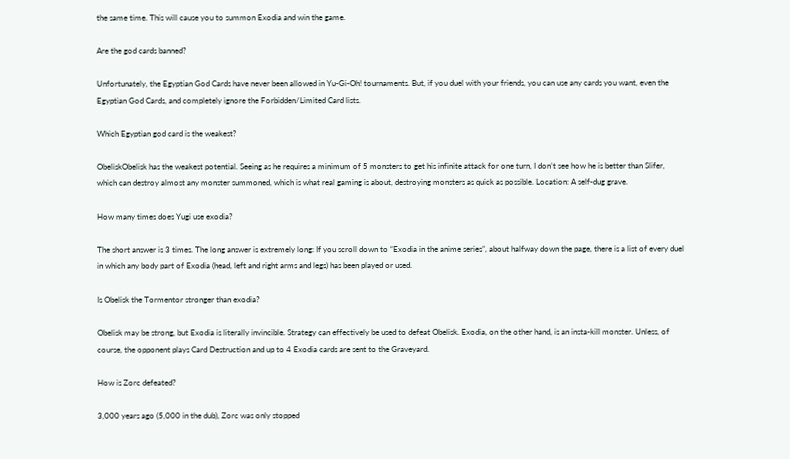the same time. This will cause you to summon Exodia and win the game.

Are the god cards banned?

Unfortunately, the Egyptian God Cards have never been allowed in Yu-Gi-Oh! tournaments. But, if you duel with your friends, you can use any cards you want, even the Egyptian God Cards, and completely ignore the Forbidden/Limited Card lists.

Which Egyptian god card is the weakest?

ObeliskObelisk has the weakest potential. Seeing as he requires a minimum of 5 monsters to get his infinite attack for one turn, I don’t see how he is better than Slifer, which can destroy almost any monster summoned, which is what real gaming is about, destroying monsters as quick as possible. Location: A self-dug grave.

How many times does Yugi use exodia?

The short answer is 3 times. The long answer is extremely long: If you scroll down to “Exodia in the anime series”, about halfway down the page, there is a list of every duel in which any body part of Exodia (head, left and right arms and legs) has been played or used.

Is Obelisk the Tormentor stronger than exodia?

Obelisk may be strong, but Exodia is literally invincible. Strategy can effectively be used to defeat Obelisk. Exodia, on the other hand, is an insta-kill monster. Unless, of course, the opponent plays Card Destruction and up to 4 Exodia cards are sent to the Graveyard.

How is Zorc defeated?

3,000 years ago (5,000 in the dub), Zorc was only stopped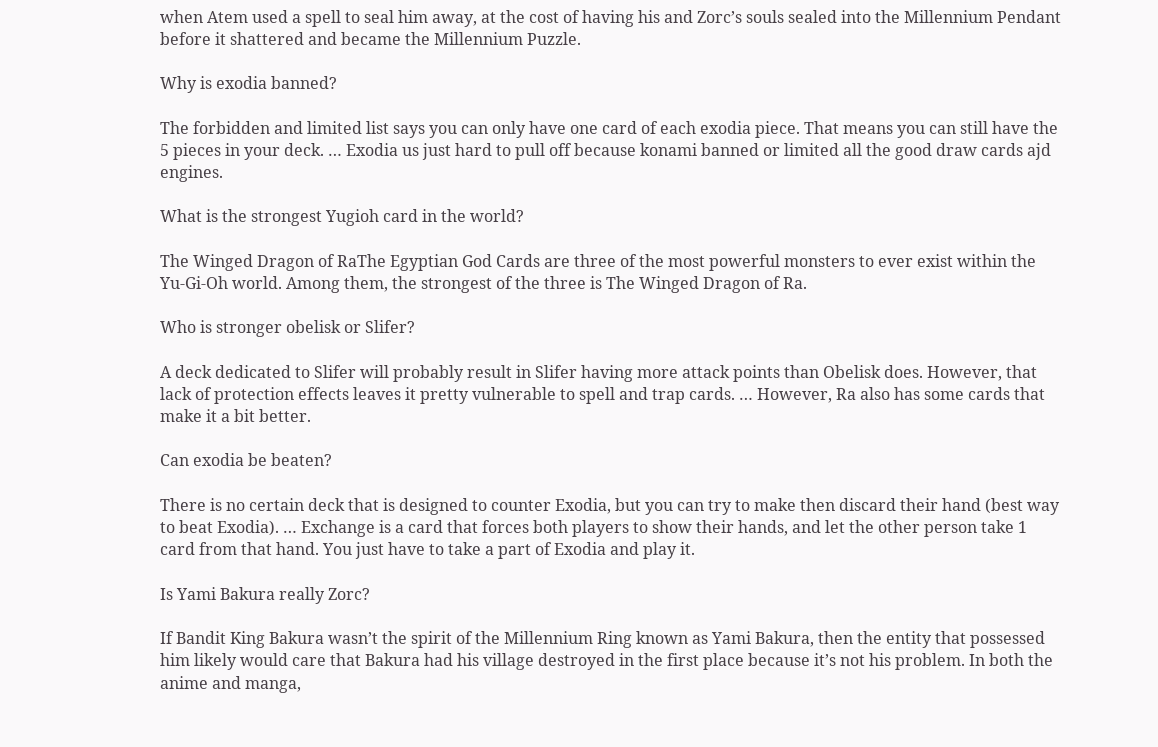when Atem used a spell to seal him away, at the cost of having his and Zorc’s souls sealed into the Millennium Pendant before it shattered and became the Millennium Puzzle.

Why is exodia banned?

The forbidden and limited list says you can only have one card of each exodia piece. That means you can still have the 5 pieces in your deck. … Exodia us just hard to pull off because konami banned or limited all the good draw cards ajd engines.

What is the strongest Yugioh card in the world?

The Winged Dragon of RaThe Egyptian God Cards are three of the most powerful monsters to ever exist within the Yu-Gi-Oh world. Among them, the strongest of the three is The Winged Dragon of Ra.

Who is stronger obelisk or Slifer?

A deck dedicated to Slifer will probably result in Slifer having more attack points than Obelisk does. However, that lack of protection effects leaves it pretty vulnerable to spell and trap cards. … However, Ra also has some cards that make it a bit better.

Can exodia be beaten?

There is no certain deck that is designed to counter Exodia, but you can try to make then discard their hand (best way to beat Exodia). … Exchange is a card that forces both players to show their hands, and let the other person take 1 card from that hand. You just have to take a part of Exodia and play it.

Is Yami Bakura really Zorc?

If Bandit King Bakura wasn’t the spirit of the Millennium Ring known as Yami Bakura, then the entity that possessed him likely would care that Bakura had his village destroyed in the first place because it’s not his problem. In both the anime and manga,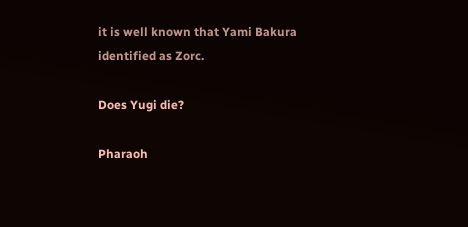it is well known that Yami Bakura identified as Zorc.

Does Yugi die?

Pharaoh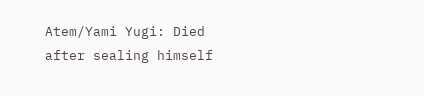Atem/Yami Yugi: Died after sealing himself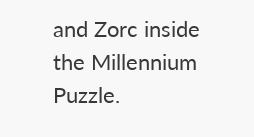and Zorc inside the Millennium Puzzle.